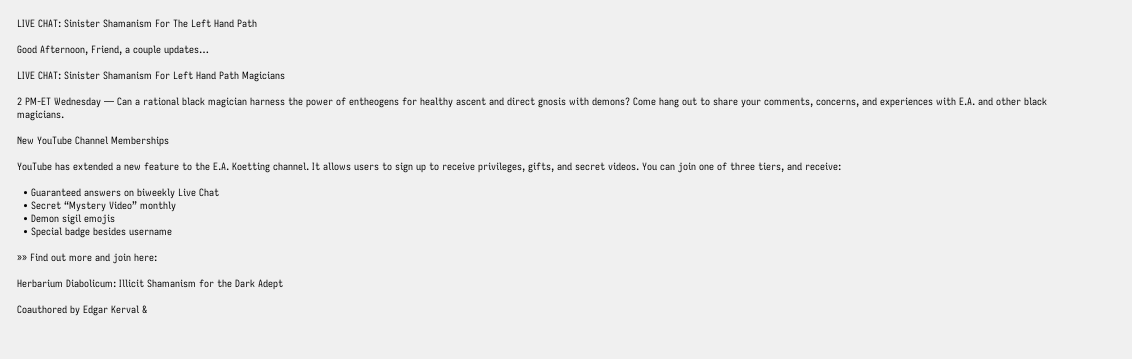LIVE CHAT: Sinister Shamanism For The Left Hand Path

Good Afternoon, Friend, a couple updates…

LIVE CHAT: Sinister Shamanism For Left Hand Path Magicians

2 PM-ET Wednesday — Can a rational black magician harness the power of entheogens for healthy ascent and direct gnosis with demons? Come hang out to share your comments, concerns, and experiences with E.A. and other black magicians.

New YouTube Channel Memberships

YouTube has extended a new feature to the E.A. Koetting channel. It allows users to sign up to receive privileges, gifts, and secret videos. You can join one of three tiers, and receive:

  • Guaranteed answers on biweekly Live Chat
  • Secret “Mystery Video” monthly
  • Demon sigil emojis
  • Special badge besides username

»» Find out more and join here:

Herbarium Diabolicum: Illicit Shamanism for the Dark Adept

Coauthored by Edgar Kerval &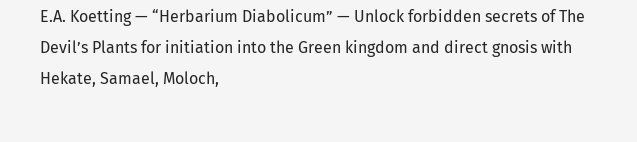E.A. Koetting — “Herbarium Diabolicum” — Unlock forbidden secrets of The Devil’s Plants for initiation into the Green kingdom and direct gnosis with Hekate, Samael, Moloch,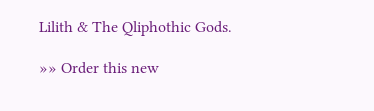Lilith & The Qliphothic Gods.

»» Order this new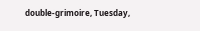double-grimoire, Tuesday,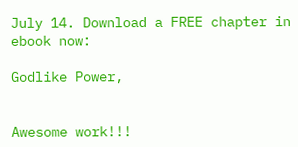July 14. Download a FREE chapter in ebook now:

Godlike Power,


Awesome work!!!